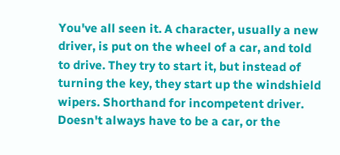You've all seen it. A character, usually a new driver, is put on the wheel of a car, and told to drive. They try to start it, but instead of turning the key, they start up the windshield wipers. Shorthand for incompetent driver. Doesn't always have to be a car, or the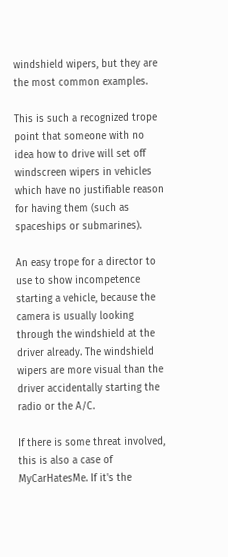windshield wipers, but they are the most common examples.

This is such a recognized trope point that someone with no idea how to drive will set off windscreen wipers in vehicles which have no justifiable reason for having them (such as spaceships or submarines).

An easy trope for a director to use to show incompetence starting a vehicle, because the camera is usually looking through the windshield at the driver already. The windshield wipers are more visual than the driver accidentally starting the radio or the A/C.

If there is some threat involved, this is also a case of MyCarHatesMe. If it's the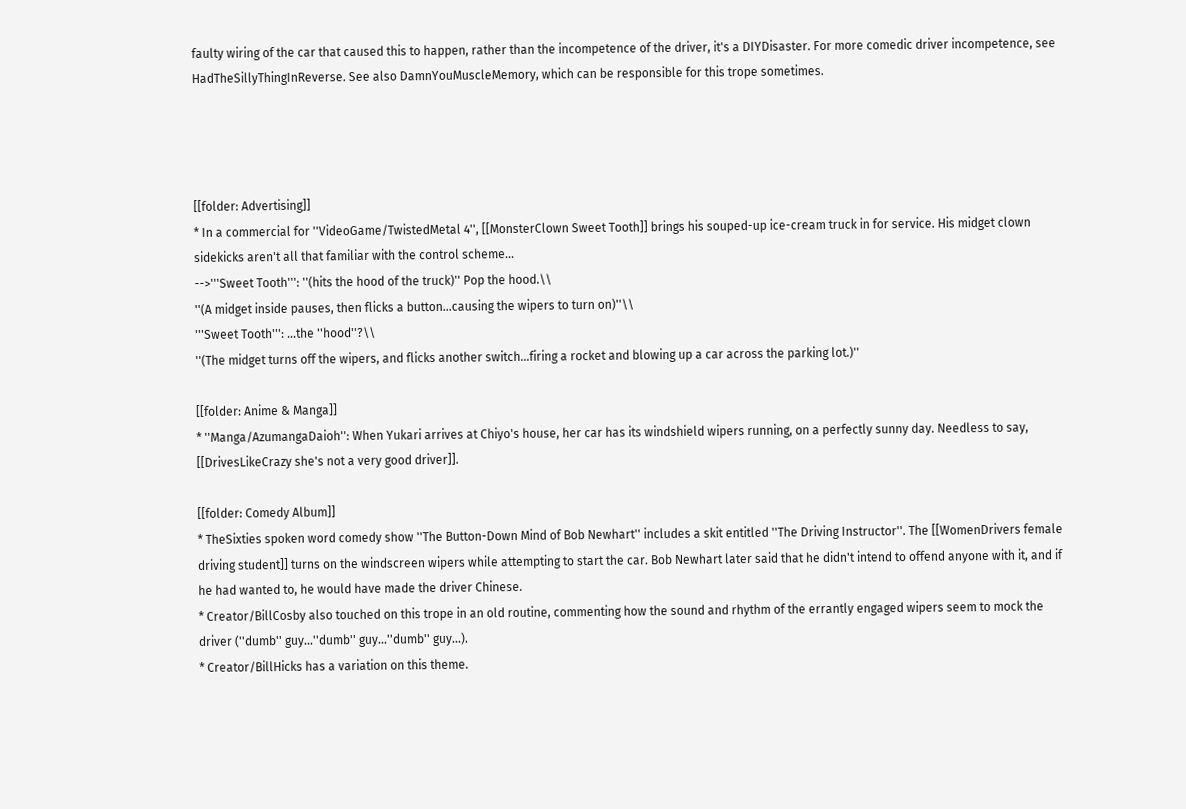faulty wiring of the car that caused this to happen, rather than the incompetence of the driver, it's a DIYDisaster. For more comedic driver incompetence, see HadTheSillyThingInReverse. See also DamnYouMuscleMemory, which can be responsible for this trope sometimes.




[[folder: Advertising]]
* In a commercial for ''VideoGame/TwistedMetal 4'', [[MonsterClown Sweet Tooth]] brings his souped-up ice-cream truck in for service. His midget clown sidekicks aren't all that familiar with the control scheme...
-->'''Sweet Tooth''': ''(hits the hood of the truck)'' Pop the hood.\\
''(A midget inside pauses, then flicks a button...causing the wipers to turn on)''\\
'''Sweet Tooth''': ...the ''hood''?\\
''(The midget turns off the wipers, and flicks another switch...firing a rocket and blowing up a car across the parking lot.)''

[[folder: Anime & Manga]]
* ''Manga/AzumangaDaioh'': When Yukari arrives at Chiyo's house, her car has its windshield wipers running, on a perfectly sunny day. Needless to say, [[DrivesLikeCrazy she's not a very good driver]].

[[folder: Comedy Album]]
* TheSixties spoken word comedy show ''The Button-Down Mind of Bob Newhart'' includes a skit entitled ''The Driving Instructor''. The [[WomenDrivers female driving student]] turns on the windscreen wipers while attempting to start the car. Bob Newhart later said that he didn't intend to offend anyone with it, and if he had wanted to, he would have made the driver Chinese.
* Creator/BillCosby also touched on this trope in an old routine, commenting how the sound and rhythm of the errantly engaged wipers seem to mock the driver (''dumb'' guy...''dumb'' guy...''dumb'' guy...).
* Creator/BillHicks has a variation on this theme.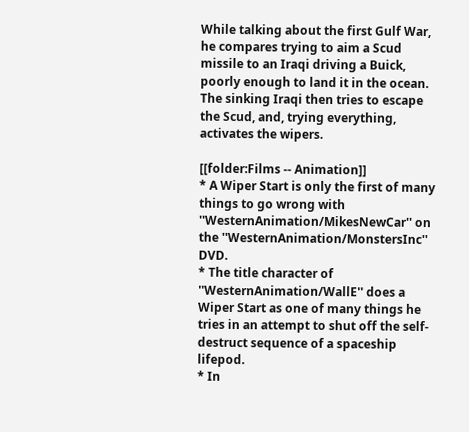While talking about the first Gulf War, he compares trying to aim a Scud missile to an Iraqi driving a Buick, poorly enough to land it in the ocean. The sinking Iraqi then tries to escape the Scud, and, trying everything, activates the wipers.

[[folder:Films -- Animation]]
* A Wiper Start is only the first of many things to go wrong with ''WesternAnimation/MikesNewCar'' on the ''WesternAnimation/MonstersInc'' DVD.
* The title character of ''WesternAnimation/WallE'' does a Wiper Start as one of many things he tries in an attempt to shut off the self-destruct sequence of a spaceship lifepod.
* In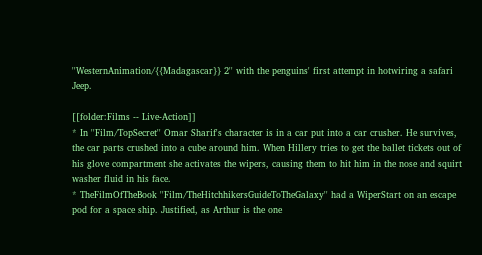''WesternAnimation/{{Madagascar}} 2'' with the penguins' first attempt in hotwiring a safari Jeep.

[[folder:Films -- Live-Action]]
* In ''Film/TopSecret'' Omar Sharif's character is in a car put into a car crusher. He survives, the car parts crushed into a cube around him. When Hillery tries to get the ballet tickets out of his glove compartment she activates the wipers, causing them to hit him in the nose and squirt washer fluid in his face.
* TheFilmOfTheBook ''Film/TheHitchhikersGuideToTheGalaxy'' had a WiperStart on an escape pod for a space ship. Justified, as Arthur is the one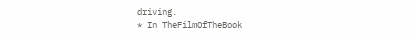driving.
* In TheFilmOfTheBook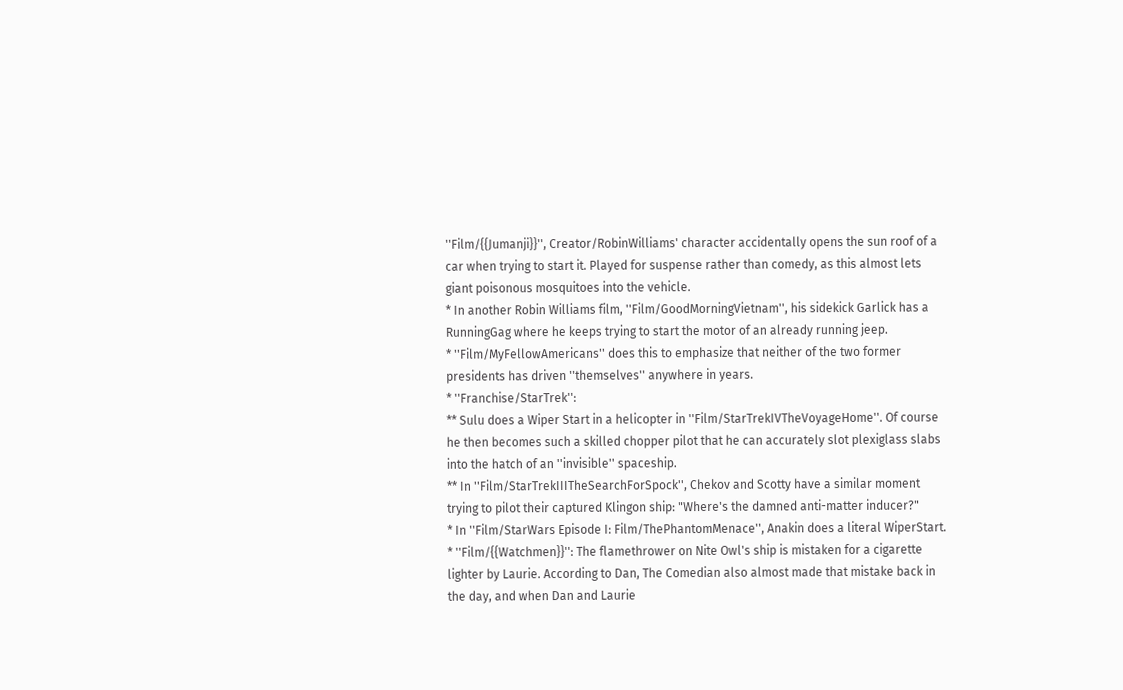''Film/{{Jumanji}}'', Creator/RobinWilliams' character accidentally opens the sun roof of a car when trying to start it. Played for suspense rather than comedy, as this almost lets giant poisonous mosquitoes into the vehicle.
* In another Robin Williams film, ''Film/GoodMorningVietnam'', his sidekick Garlick has a RunningGag where he keeps trying to start the motor of an already running jeep.
* ''Film/MyFellowAmericans'' does this to emphasize that neither of the two former presidents has driven ''themselves'' anywhere in years.
* ''Franchise/StarTrek'':
** Sulu does a Wiper Start in a helicopter in ''Film/StarTrekIVTheVoyageHome''. Of course he then becomes such a skilled chopper pilot that he can accurately slot plexiglass slabs into the hatch of an ''invisible'' spaceship.
** In ''Film/StarTrekIIITheSearchForSpock'', Chekov and Scotty have a similar moment trying to pilot their captured Klingon ship: "Where's the damned anti-matter inducer?"
* In ''Film/StarWars Episode I: Film/ThePhantomMenace'', Anakin does a literal WiperStart.
* ''Film/{{Watchmen}}'': The flamethrower on Nite Owl's ship is mistaken for a cigarette lighter by Laurie. According to Dan, The Comedian also almost made that mistake back in the day, and when Dan and Laurie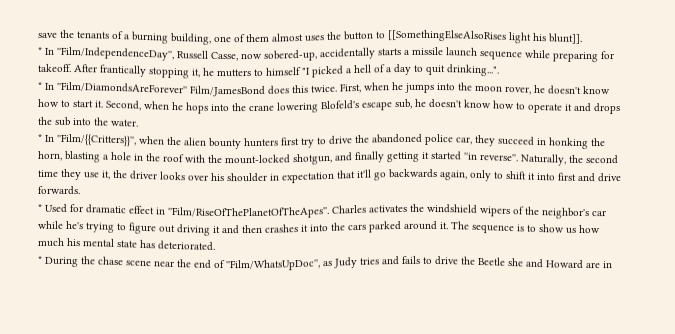save the tenants of a burning building, one of them almost uses the button to [[SomethingElseAlsoRises light his blunt]].
* In ''Film/IndependenceDay'', Russell Casse, now sobered-up, accidentally starts a missile launch sequence while preparing for takeoff. After frantically stopping it, he mutters to himself "I picked a hell of a day to quit drinking...".
* In ''Film/DiamondsAreForever'' Film/JamesBond does this twice. First, when he jumps into the moon rover, he doesn't know how to start it. Second, when he hops into the crane lowering Blofeld's escape sub, he doesn't know how to operate it and drops the sub into the water.
* In ''Film/{{Critters}}'', when the alien bounty hunters first try to drive the abandoned police car, they succeed in honking the horn, blasting a hole in the roof with the mount-locked shotgun, and finally getting it started ''in reverse''. Naturally, the second time they use it, the driver looks over his shoulder in expectation that it'll go backwards again, only to shift it into first and drive forwards.
* Used for dramatic effect in ''Film/RiseOfThePlanetOfTheApes''. Charles activates the windshield wipers of the neighbor's car while he's trying to figure out driving it and then crashes it into the cars parked around it. The sequence is to show us how much his mental state has deteriorated.
* During the chase scene near the end of ''Film/WhatsUpDoc'', as Judy tries and fails to drive the Beetle she and Howard are in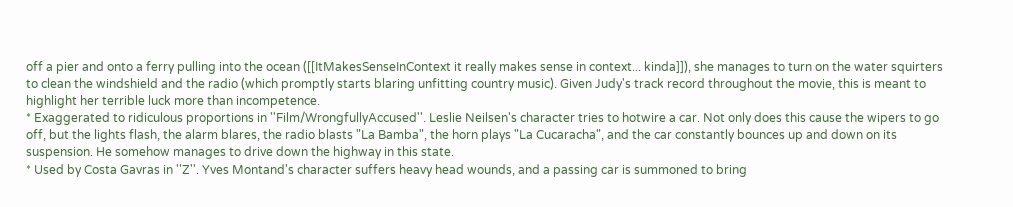off a pier and onto a ferry pulling into the ocean ([[ItMakesSenseInContext it really makes sense in context... kinda]]), she manages to turn on the water squirters to clean the windshield and the radio (which promptly starts blaring unfitting country music). Given Judy's track record throughout the movie, this is meant to highlight her terrible luck more than incompetence.
* Exaggerated to ridiculous proportions in ''Film/WrongfullyAccused''. Leslie Neilsen's character tries to hotwire a car. Not only does this cause the wipers to go off, but the lights flash, the alarm blares, the radio blasts "La Bamba", the horn plays "La Cucaracha", and the car constantly bounces up and down on its suspension. He somehow manages to drive down the highway in this state.
* Used by Costa Gavras in ''Z''. Yves Montand's character suffers heavy head wounds, and a passing car is summoned to bring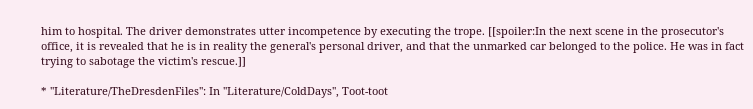him to hospital. The driver demonstrates utter incompetence by executing the trope. [[spoiler:In the next scene in the prosecutor's office, it is revealed that he is in reality the general's personal driver, and that the unmarked car belonged to the police. He was in fact trying to sabotage the victim's rescue.]]

* ''Literature/TheDresdenFiles'': In ''Literature/ColdDays'', Toot-toot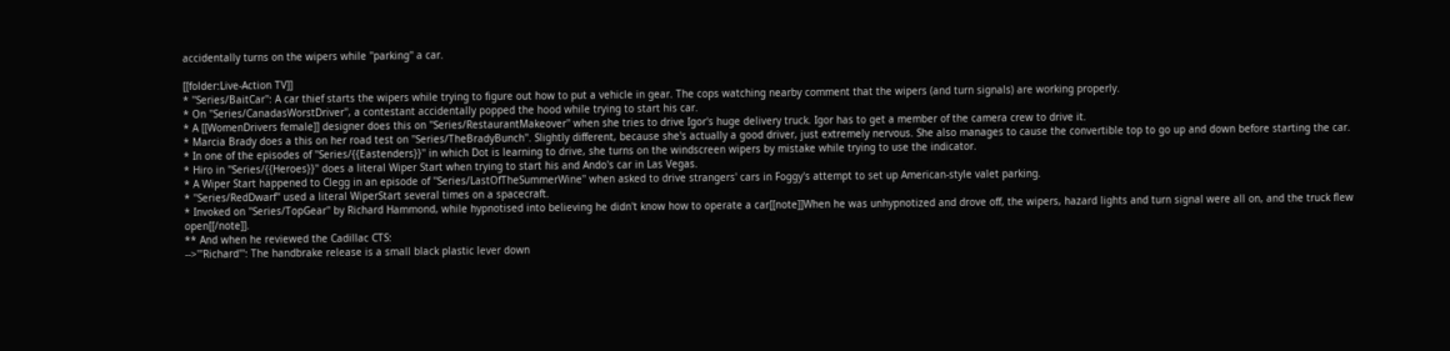accidentally turns on the wipers while ''parking'' a car.

[[folder:Live-Action TV]]
* ''Series/BaitCar'': A car thief starts the wipers while trying to figure out how to put a vehicle in gear. The cops watching nearby comment that the wipers (and turn signals) are working properly.
* On ''Series/CanadasWorstDriver'', a contestant accidentally popped the hood while trying to start his car.
* A [[WomenDrivers female]] designer does this on ''Series/RestaurantMakeover'' when she tries to drive Igor's huge delivery truck. Igor has to get a member of the camera crew to drive it.
* Marcia Brady does a this on her road test on ''Series/TheBradyBunch''. Slightly different, because she's actually a good driver, just extremely nervous. She also manages to cause the convertible top to go up and down before starting the car.
* In one of the episodes of ''Series/{{Eastenders}}'' in which Dot is learning to drive, she turns on the windscreen wipers by mistake while trying to use the indicator.
* Hiro in ''Series/{{Heroes}}'' does a literal Wiper Start when trying to start his and Ando's car in Las Vegas.
* A Wiper Start happened to Clegg in an episode of ''Series/LastOfTheSummerWine'' when asked to drive strangers' cars in Foggy's attempt to set up American-style valet parking.
* ''Series/RedDwarf'' used a literal WiperStart several times on a spacecraft.
* Invoked on ''Series/TopGear'' by Richard Hammond, while hypnotised into believing he didn't know how to operate a car[[note]]When he was unhypnotized and drove off, the wipers, hazard lights and turn signal were all on, and the truck flew open[[/note]].
** And when he reviewed the Cadillac CTS:
-->'''Richard''': The handbrake release is a small black plastic lever down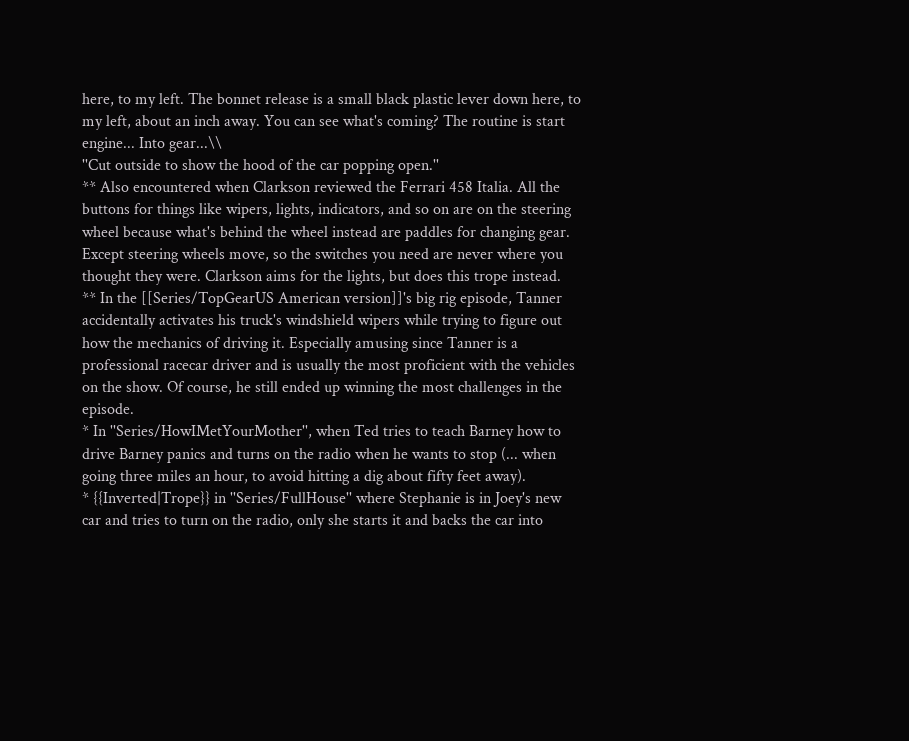here, to my left. The bonnet release is a small black plastic lever down here, to my left, about an inch away. You can see what's coming? The routine is start engine... Into gear...\\
''Cut outside to show the hood of the car popping open.''
** Also encountered when Clarkson reviewed the Ferrari 458 Italia. All the buttons for things like wipers, lights, indicators, and so on are on the steering wheel because what's behind the wheel instead are paddles for changing gear. Except steering wheels move, so the switches you need are never where you thought they were. Clarkson aims for the lights, but does this trope instead.
** In the [[Series/TopGearUS American version]]'s big rig episode, Tanner accidentally activates his truck's windshield wipers while trying to figure out how the mechanics of driving it. Especially amusing since Tanner is a professional racecar driver and is usually the most proficient with the vehicles on the show. Of course, he still ended up winning the most challenges in the episode.
* In ''Series/HowIMetYourMother'', when Ted tries to teach Barney how to drive Barney panics and turns on the radio when he wants to stop (... when going three miles an hour, to avoid hitting a dig about fifty feet away).
* {{Inverted|Trope}} in ''Series/FullHouse'' where Stephanie is in Joey's new car and tries to turn on the radio, only she starts it and backs the car into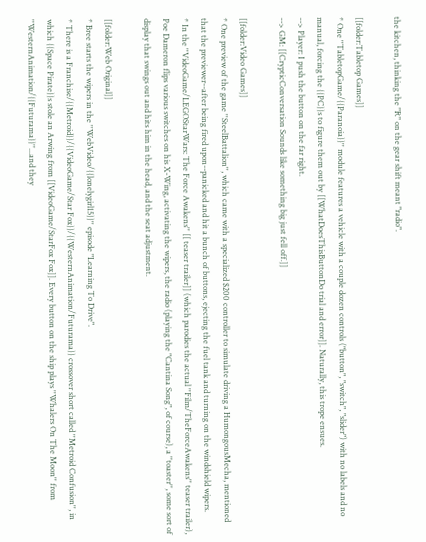the kitchen, thinking the "R" on the gear shift meant "radio".

[[folder:Tabletop Games]]
* One ''TabletopGame/{{Paranoia}}'' module features a vehicle with a couple dozen controls ("button", "switch", "slider") with no labels and no manual, forcing the {{PC}}s to figure them out by [[WhatDoesThisButtonDo trial and error]]. Naturally, this trope ensues.
--> Player: I push the button on the far right.
--> GM: [[CrypticConversation Sounds like something big just fell off.]]

[[folder:Video Games]]
* One preview of the game ''SteelBattalion'', which came with a specialized $200 controller to simulate driving a HumongousMecha, mentioned that the previewer--after being fired upon--panicked and hit a bunch of buttons, ejecting the fuel tank and turning on the windshield wipers.
* In the ''VideoGame/LEGOStarWars: The Force Awakens'' [[ teaser trailer]] (which parodies the actual ''Film/TheForceAwakens'' teaser trailer), Poe Dameron flips various switches on his X-Wing, activating the wipers, the radio (playing the "Cantina Song", of course), a ''toaster'', some sort of display that swings out and hits him in the head, and the seat adjustment.

[[folder:Web Original]]
* Bree starts the wipers in the ''WebVideo/{{lonelygirl15}}'' episode "Learning To Drive".
* There is a Franchise/{{Metroid}}/{{VideoGame/Star Fox}}/{{WesternAnimation/Futurama}} crossover short called ''Metroid Confusion'', in which {{Space Pirate}}s stole an Arwing from [[VideoGame/StarFox Fox]]. Every button on the ship plays ''Whalers On The Moon'' from ''WesternAnimation/{{Futurama}}''...and they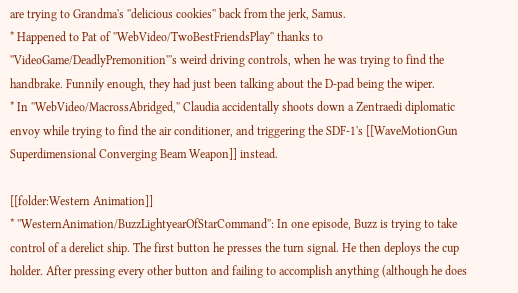are trying to Grandma's ''delicious cookies'' back from the jerk, Samus.
* Happened to Pat of ''WebVideo/TwoBestFriendsPlay'' thanks to ''VideoGame/DeadlyPremonition'''s weird driving controls, when he was trying to find the handbrake. Funnily enough, they had just been talking about the D-pad being the wiper.
* In ''WebVideo/MacrossAbridged,'' Claudia accidentally shoots down a Zentraedi diplomatic envoy while trying to find the air conditioner, and triggering the SDF-1's [[WaveMotionGun Superdimensional Converging Beam Weapon]] instead.

[[folder:Western Animation]]
* ''WesternAnimation/BuzzLightyearOfStarCommand'': In one episode, Buzz is trying to take control of a derelict ship. The first button he presses the turn signal. He then deploys the cup holder. After pressing every other button and failing to accomplish anything (although he does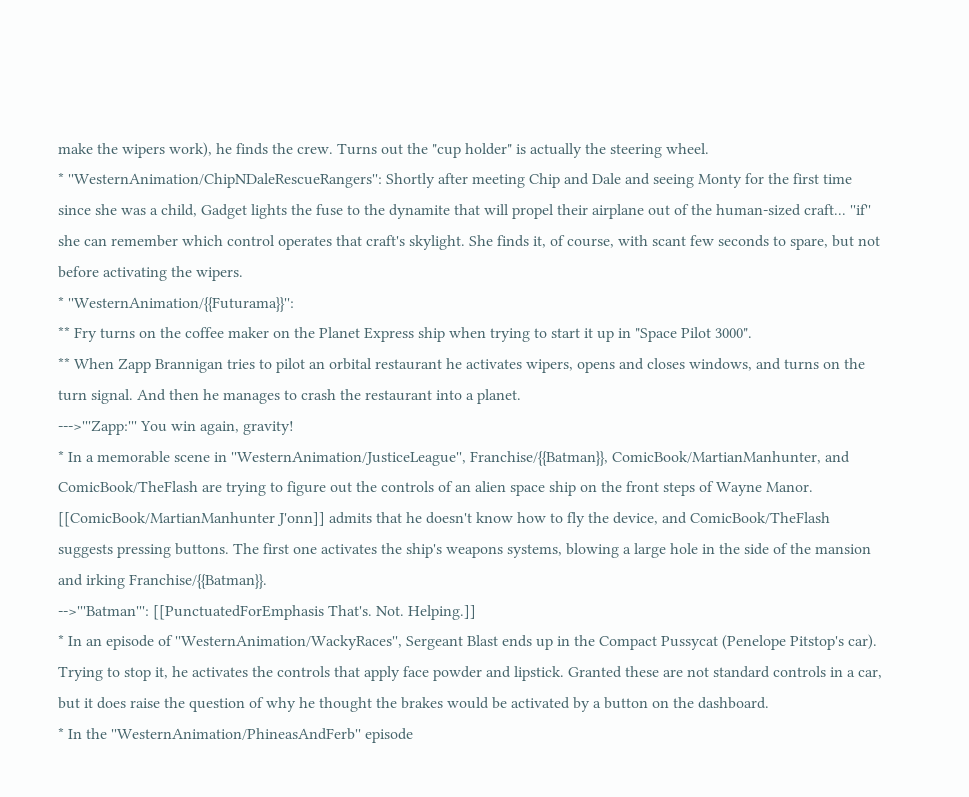make the wipers work), he finds the crew. Turns out the "cup holder" is actually the steering wheel.
* ''WesternAnimation/ChipNDaleRescueRangers'': Shortly after meeting Chip and Dale and seeing Monty for the first time since she was a child, Gadget lights the fuse to the dynamite that will propel their airplane out of the human-sized craft... ''if'' she can remember which control operates that craft's skylight. She finds it, of course, with scant few seconds to spare, but not before activating the wipers.
* ''WesternAnimation/{{Futurama}}'':
** Fry turns on the coffee maker on the Planet Express ship when trying to start it up in "Space Pilot 3000".
** When Zapp Brannigan tries to pilot an orbital restaurant he activates wipers, opens and closes windows, and turns on the turn signal. And then he manages to crash the restaurant into a planet.
--->'''Zapp:''' You win again, gravity!
* In a memorable scene in ''WesternAnimation/JusticeLeague'', Franchise/{{Batman}}, ComicBook/MartianManhunter, and ComicBook/TheFlash are trying to figure out the controls of an alien space ship on the front steps of Wayne Manor. [[ComicBook/MartianManhunter J'onn]] admits that he doesn't know how to fly the device, and ComicBook/TheFlash suggests pressing buttons. The first one activates the ship's weapons systems, blowing a large hole in the side of the mansion and irking Franchise/{{Batman}}.
-->'''Batman''': [[PunctuatedForEmphasis That's. Not. Helping.]]
* In an episode of ''WesternAnimation/WackyRaces'', Sergeant Blast ends up in the Compact Pussycat (Penelope Pitstop's car). Trying to stop it, he activates the controls that apply face powder and lipstick. Granted these are not standard controls in a car, but it does raise the question of why he thought the brakes would be activated by a button on the dashboard.
* In the ''WesternAnimation/PhineasAndFerb'' episode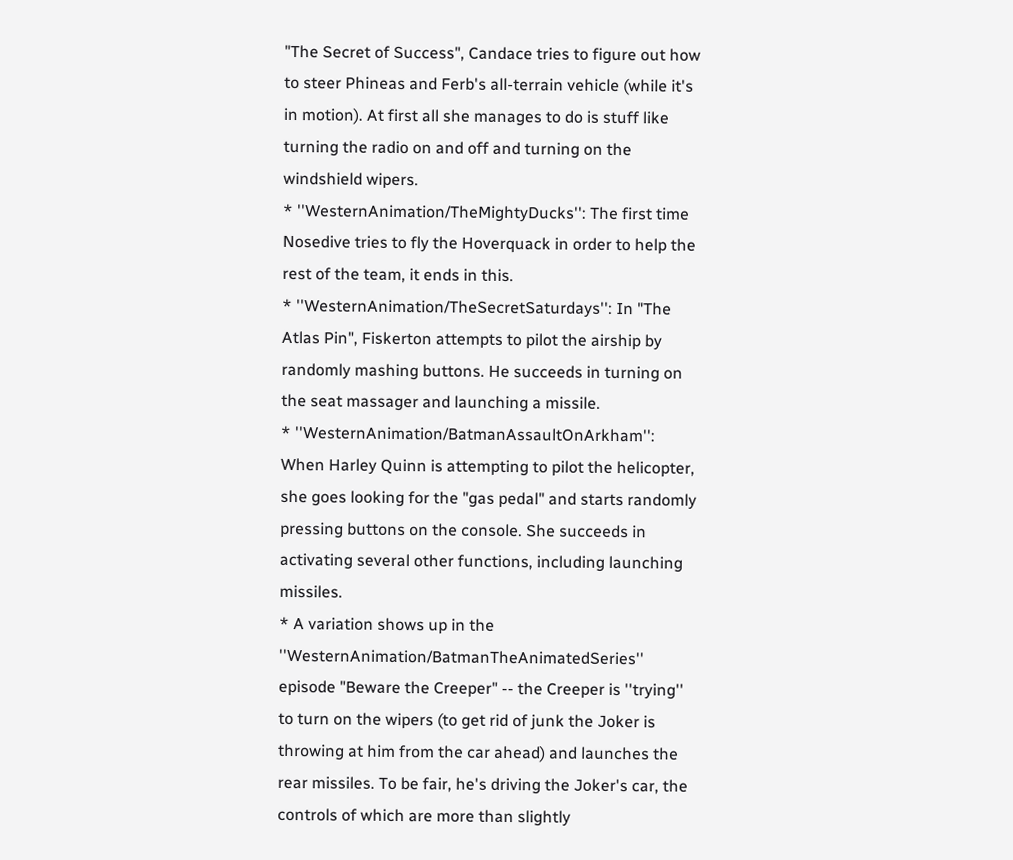"The Secret of Success", Candace tries to figure out how to steer Phineas and Ferb's all-terrain vehicle (while it's in motion). At first all she manages to do is stuff like turning the radio on and off and turning on the windshield wipers.
* ''WesternAnimation/TheMightyDucks'': The first time Nosedive tries to fly the Hoverquack in order to help the rest of the team, it ends in this.
* ''WesternAnimation/TheSecretSaturdays'': In "The Atlas Pin", Fiskerton attempts to pilot the airship by randomly mashing buttons. He succeeds in turning on the seat massager and launching a missile.
* ''WesternAnimation/BatmanAssaultOnArkham'': When Harley Quinn is attempting to pilot the helicopter, she goes looking for the "gas pedal" and starts randomly pressing buttons on the console. She succeeds in activating several other functions, including launching missiles.
* A variation shows up in the ''WesternAnimation/BatmanTheAnimatedSeries'' episode "Beware the Creeper" -- the Creeper is ''trying'' to turn on the wipers (to get rid of junk the Joker is throwing at him from the car ahead) and launches the rear missiles. To be fair, he's driving the Joker's car, the controls of which are more than slightly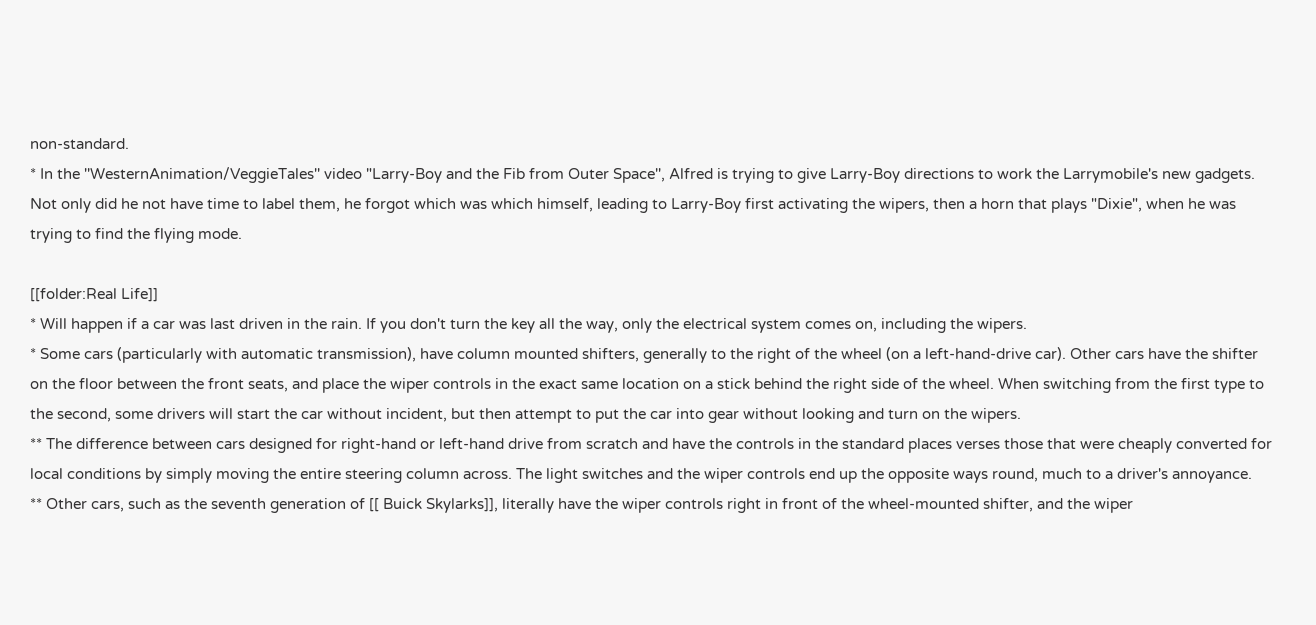non-standard.
* In the ''WesternAnimation/VeggieTales'' video "Larry-Boy and the Fib from Outer Space'', Alfred is trying to give Larry-Boy directions to work the Larrymobile's new gadgets. Not only did he not have time to label them, he forgot which was which himself, leading to Larry-Boy first activating the wipers, then a horn that plays "Dixie", when he was trying to find the flying mode.

[[folder:Real Life]]
* Will happen if a car was last driven in the rain. If you don't turn the key all the way, only the electrical system comes on, including the wipers.
* Some cars (particularly with automatic transmission), have column mounted shifters, generally to the right of the wheel (on a left-hand-drive car). Other cars have the shifter on the floor between the front seats, and place the wiper controls in the exact same location on a stick behind the right side of the wheel. When switching from the first type to the second, some drivers will start the car without incident, but then attempt to put the car into gear without looking and turn on the wipers.
** The difference between cars designed for right-hand or left-hand drive from scratch and have the controls in the standard places verses those that were cheaply converted for local conditions by simply moving the entire steering column across. The light switches and the wiper controls end up the opposite ways round, much to a driver's annoyance.
** Other cars, such as the seventh generation of [[ Buick Skylarks]], literally have the wiper controls right in front of the wheel-mounted shifter, and the wiper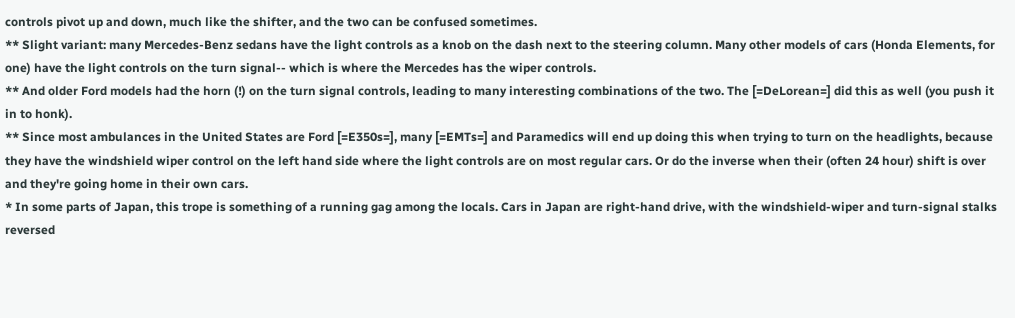controls pivot up and down, much like the shifter, and the two can be confused sometimes.
** Slight variant: many Mercedes-Benz sedans have the light controls as a knob on the dash next to the steering column. Many other models of cars (Honda Elements, for one) have the light controls on the turn signal-- which is where the Mercedes has the wiper controls.
** And older Ford models had the horn (!) on the turn signal controls, leading to many interesting combinations of the two. The [=DeLorean=] did this as well (you push it in to honk).
** Since most ambulances in the United States are Ford [=E350s=], many [=EMTs=] and Paramedics will end up doing this when trying to turn on the headlights, because they have the windshield wiper control on the left hand side where the light controls are on most regular cars. Or do the inverse when their (often 24 hour) shift is over and they're going home in their own cars.
* In some parts of Japan, this trope is something of a running gag among the locals. Cars in Japan are right-hand drive, with the windshield-wiper and turn-signal stalks reversed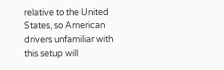relative to the United States, so American drivers unfamiliar with this setup will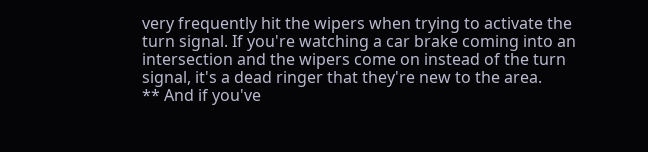very frequently hit the wipers when trying to activate the turn signal. If you're watching a car brake coming into an intersection and the wipers come on instead of the turn signal, it's a dead ringer that they're new to the area.
** And if you've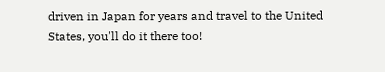driven in Japan for years and travel to the United States, you'll do it there too!